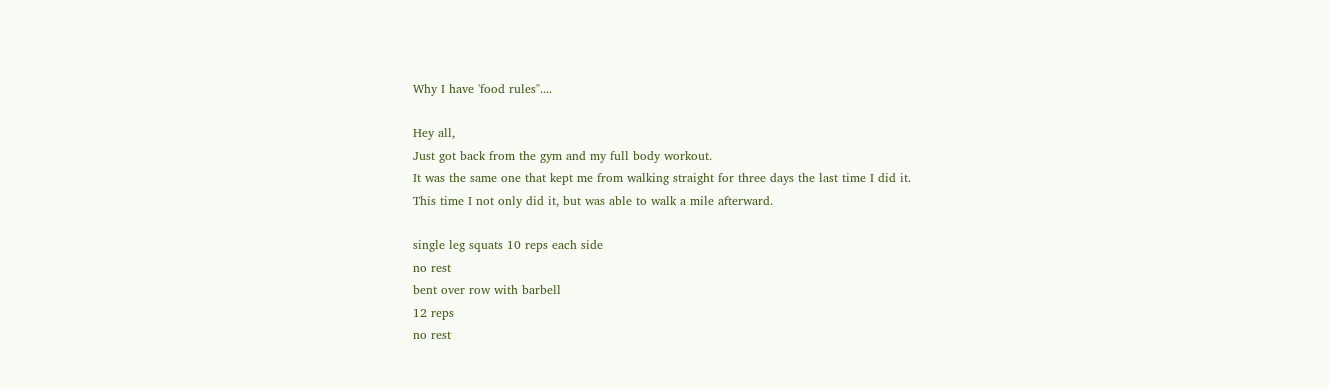Why I have 'food rules"....

Hey all,
Just got back from the gym and my full body workout.
It was the same one that kept me from walking straight for three days the last time I did it.
This time I not only did it, but was able to walk a mile afterward.

single leg squats 10 reps each side
no rest
bent over row with barbell
12 reps
no rest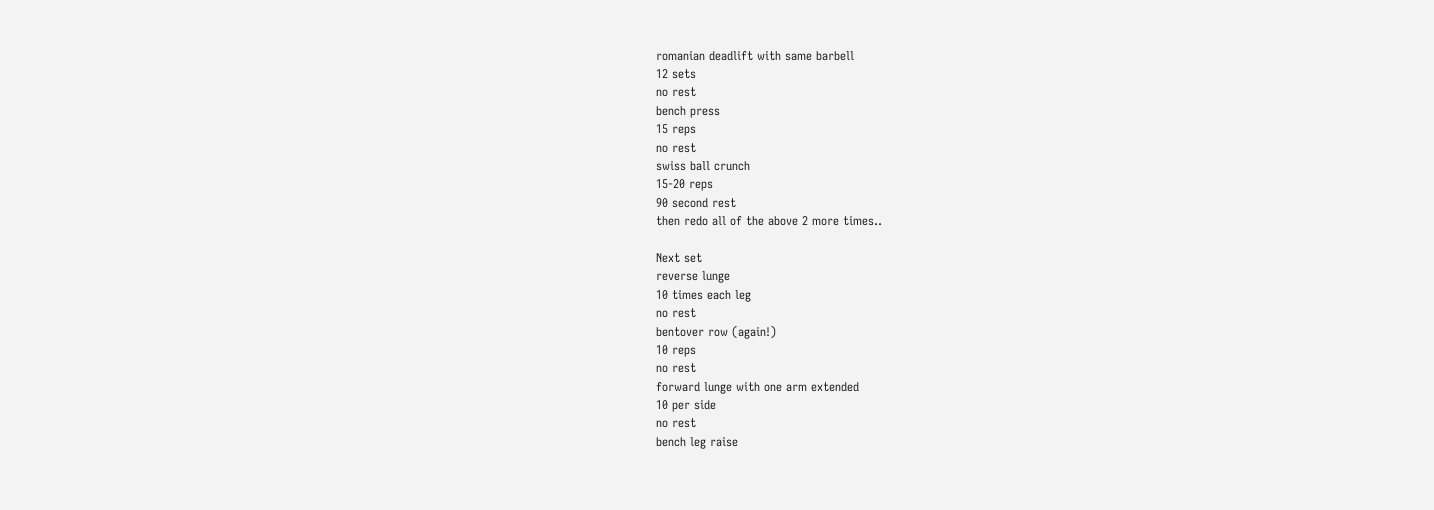romanian deadlift with same barbell
12 sets
no rest
bench press
15 reps
no rest
swiss ball crunch
15-20 reps
90 second rest
then redo all of the above 2 more times..

Next set
reverse lunge
10 times each leg
no rest
bentover row (again!)
10 reps
no rest
forward lunge with one arm extended
10 per side
no rest
bench leg raise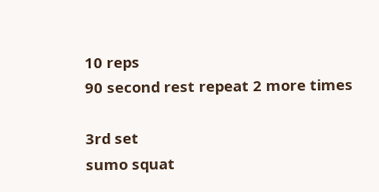10 reps
90 second rest repeat 2 more times

3rd set
sumo squat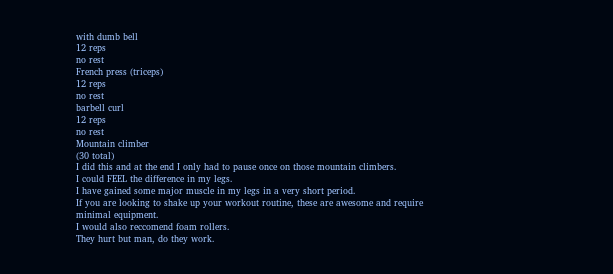with dumb bell
12 reps
no rest
French press (triceps)
12 reps
no rest
barbell curl
12 reps
no rest
Mountain climber
(30 total)
I did this and at the end I only had to pause once on those mountain climbers.
I could FEEL the difference in my legs.
I have gained some major muscle in my legs in a very short period.
If you are looking to shake up your workout routine, these are awesome and require minimal equipment.
I would also reccomend foam rollers.
They hurt but man, do they work.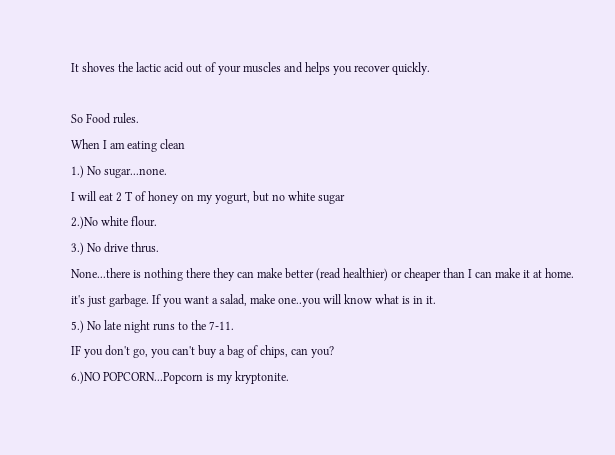It shoves the lactic acid out of your muscles and helps you recover quickly.

So Food rules.
When I am eating clean
1.) No sugar...none.
I will eat 2 T of honey on my yogurt, but no white sugar
2.)No white flour.
3.) No drive thrus.
None...there is nothing there they can make better (read healthier) or cheaper than I can make it at home.
it's just garbage. If you want a salad, make one..you will know what is in it.
5.) No late night runs to the 7-11.
IF you don't go, you can't buy a bag of chips, can you?
6.)NO POPCORN...Popcorn is my kryptonite.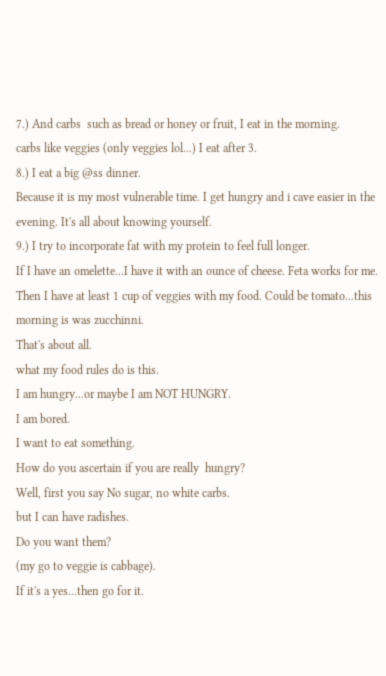7.) And carbs  such as bread or honey or fruit, I eat in the morning.
carbs like veggies (only veggies lol...) I eat after 3.
8.) I eat a big @ss dinner.
Because it is my most vulnerable time. I get hungry and i cave easier in the evening. It's all about knowing yourself.
9.) I try to incorporate fat with my protein to feel full longer.
If I have an omelette...I have it with an ounce of cheese. Feta works for me. Then I have at least 1 cup of veggies with my food. Could be tomato...this morning is was zucchinni.
That's about all.
what my food rules do is this.
I am hungry...or maybe I am NOT HUNGRY.
I am bored.
I want to eat something.
How do you ascertain if you are really  hungry?
Well, first you say No sugar, no white carbs.
but I can have radishes.
Do you want them?
(my go to veggie is cabbage).
If it's a yes...then go for it.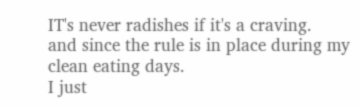IT's never radishes if it's a craving.
and since the rule is in place during my clean eating days.
I just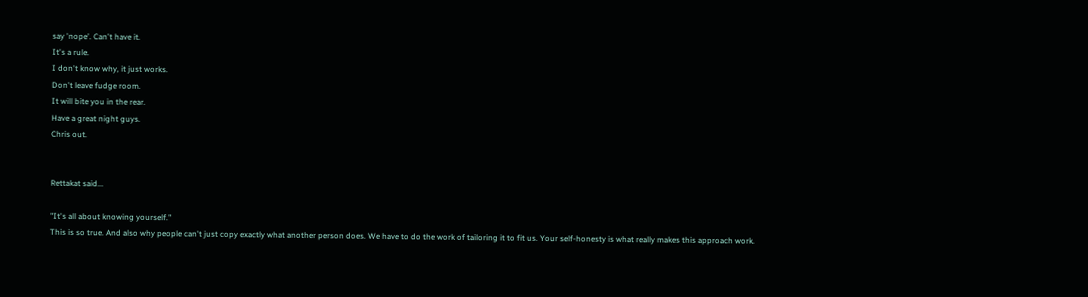say 'nope'. Can't have it.
It's a rule.
I don't know why, it just works.
Don't leave fudge room.
It will bite you in the rear.
Have a great night guys.
Chris out.


Rettakat said...

"It's all about knowing yourself."
This is so true. And also why people can't just copy exactly what another person does. We have to do the work of tailoring it to fit us. Your self-honesty is what really makes this approach work.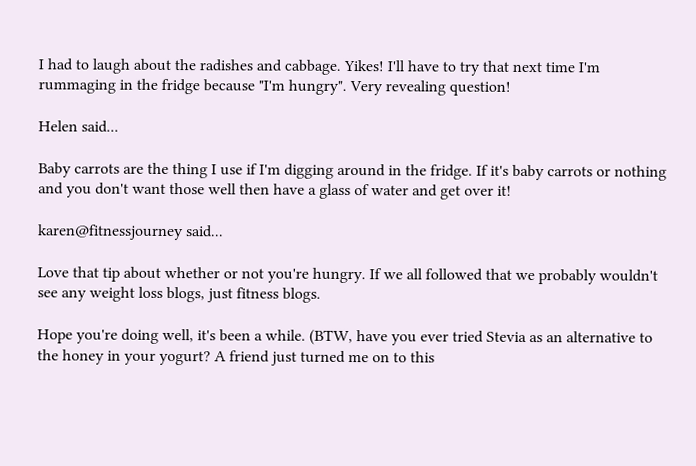I had to laugh about the radishes and cabbage. Yikes! I'll have to try that next time I'm rummaging in the fridge because "I'm hungry". Very revealing question!

Helen said...

Baby carrots are the thing I use if I'm digging around in the fridge. If it's baby carrots or nothing and you don't want those well then have a glass of water and get over it!

karen@fitnessjourney said...

Love that tip about whether or not you're hungry. If we all followed that we probably wouldn't see any weight loss blogs, just fitness blogs.

Hope you're doing well, it's been a while. (BTW, have you ever tried Stevia as an alternative to the honey in your yogurt? A friend just turned me on to this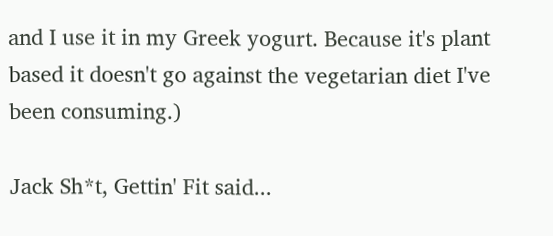and I use it in my Greek yogurt. Because it's plant based it doesn't go against the vegetarian diet I've been consuming.)

Jack Sh*t, Gettin' Fit said...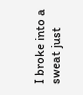I broke into a sweat just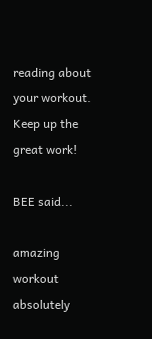reading about your workout. Keep up the great work!

BEE said...

amazing workout absolutely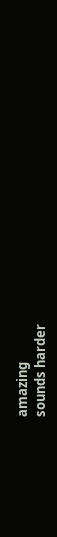amazing
sounds harder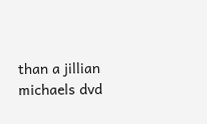than a jillian michaels dvd